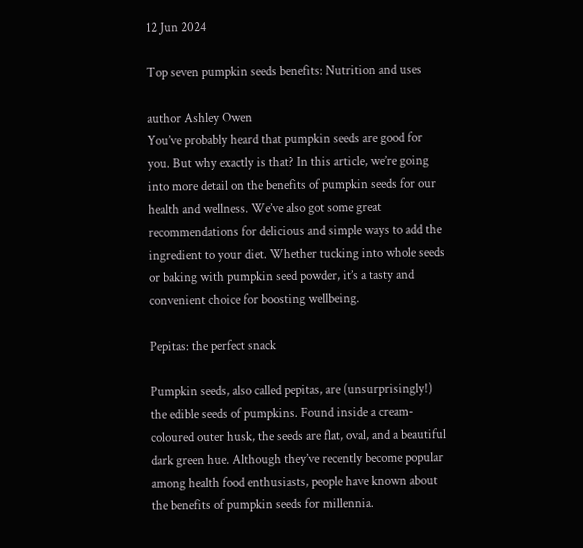12 Jun 2024

Top seven pumpkin seeds benefits: Nutrition and uses

author Ashley Owen
You’ve probably heard that pumpkin seeds are good for you. But why exactly is that? In this article, we’re going into more detail on the benefits of pumpkin seeds for our health and wellness. We’ve also got some great recommendations for delicious and simple ways to add the ingredient to your diet. Whether tucking into whole seeds or baking with pumpkin seed powder, it’s a tasty and convenient choice for boosting wellbeing.

Pepitas: the perfect snack

Pumpkin seeds, also called pepitas, are (unsurprisingly!) the edible seeds of pumpkins. Found inside a cream-coloured outer husk, the seeds are flat, oval, and a beautiful dark green hue. Although they’ve recently become popular among health food enthusiasts, people have known about the benefits of pumpkin seeds for millennia.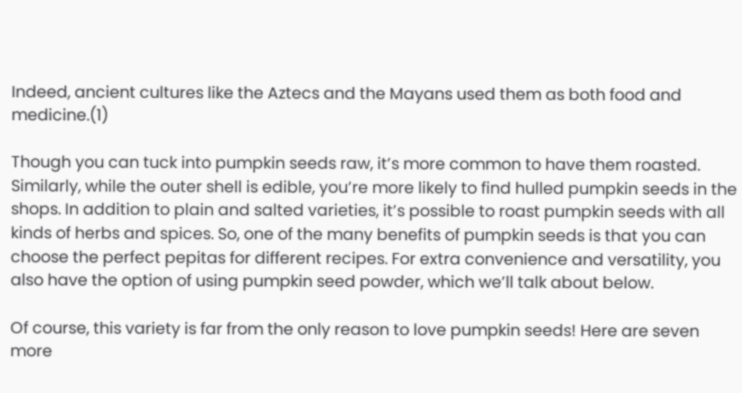Indeed, ancient cultures like the Aztecs and the Mayans used them as both food and medicine.(1)

Though you can tuck into pumpkin seeds raw, it’s more common to have them roasted. Similarly, while the outer shell is edible, you’re more likely to find hulled pumpkin seeds in the shops. In addition to plain and salted varieties, it’s possible to roast pumpkin seeds with all kinds of herbs and spices. So, one of the many benefits of pumpkin seeds is that you can choose the perfect pepitas for different recipes. For extra convenience and versatility, you also have the option of using pumpkin seed powder, which we’ll talk about below.

Of course, this variety is far from the only reason to love pumpkin seeds! Here are seven more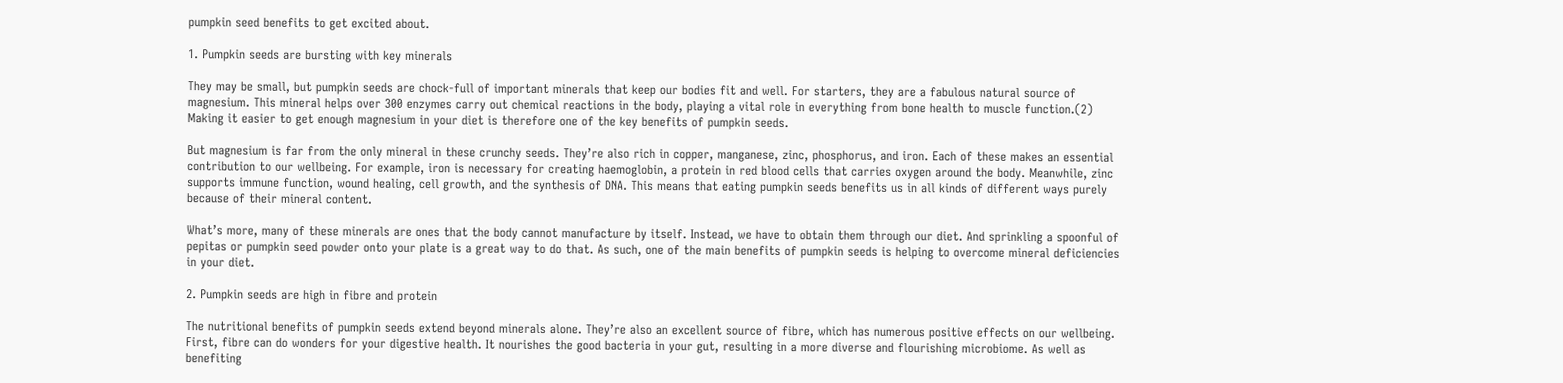pumpkin seed benefits to get excited about.

1. Pumpkin seeds are bursting with key minerals

They may be small, but pumpkin seeds are chock-full of important minerals that keep our bodies fit and well. For starters, they are a fabulous natural source of magnesium. This mineral helps over 300 enzymes carry out chemical reactions in the body, playing a vital role in everything from bone health to muscle function.(2) Making it easier to get enough magnesium in your diet is therefore one of the key benefits of pumpkin seeds.

But magnesium is far from the only mineral in these crunchy seeds. They’re also rich in copper, manganese, zinc, phosphorus, and iron. Each of these makes an essential contribution to our wellbeing. For example, iron is necessary for creating haemoglobin, a protein in red blood cells that carries oxygen around the body. Meanwhile, zinc supports immune function, wound healing, cell growth, and the synthesis of DNA. This means that eating pumpkin seeds benefits us in all kinds of different ways purely because of their mineral content.

What’s more, many of these minerals are ones that the body cannot manufacture by itself. Instead, we have to obtain them through our diet. And sprinkling a spoonful of pepitas or pumpkin seed powder onto your plate is a great way to do that. As such, one of the main benefits of pumpkin seeds is helping to overcome mineral deficiencies in your diet.

2. Pumpkin seeds are high in fibre and protein

The nutritional benefits of pumpkin seeds extend beyond minerals alone. They’re also an excellent source of fibre, which has numerous positive effects on our wellbeing. First, fibre can do wonders for your digestive health. It nourishes the good bacteria in your gut, resulting in a more diverse and flourishing microbiome. As well as benefiting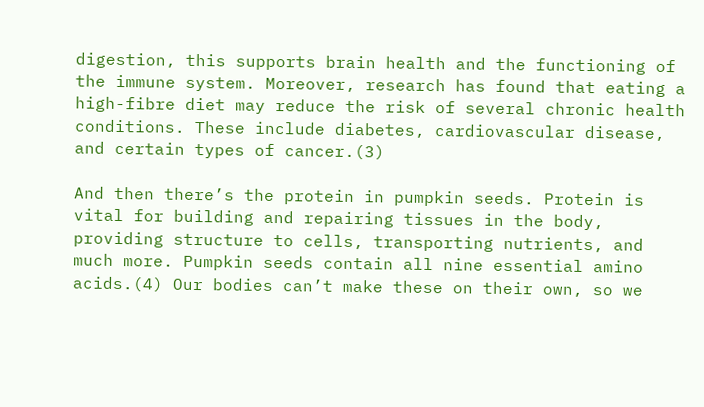digestion, this supports brain health and the functioning of the immune system. Moreover, research has found that eating a high-fibre diet may reduce the risk of several chronic health conditions. These include diabetes, cardiovascular disease, and certain types of cancer.(3)

And then there’s the protein in pumpkin seeds. Protein is vital for building and repairing tissues in the body, providing structure to cells, transporting nutrients, and much more. Pumpkin seeds contain all nine essential amino acids.(4) Our bodies can’t make these on their own, so we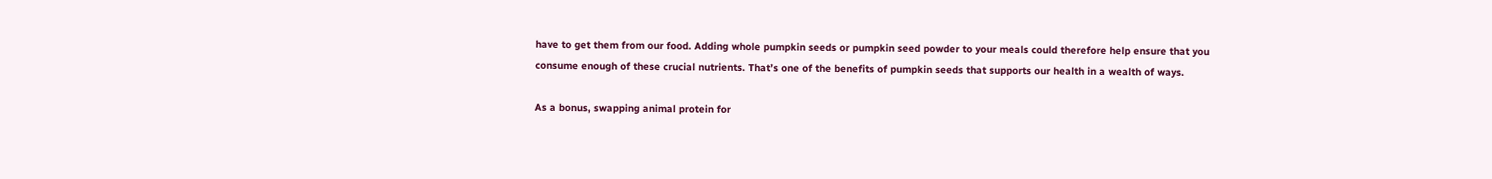have to get them from our food. Adding whole pumpkin seeds or pumpkin seed powder to your meals could therefore help ensure that you consume enough of these crucial nutrients. That’s one of the benefits of pumpkin seeds that supports our health in a wealth of ways.

As a bonus, swapping animal protein for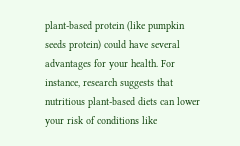plant-based protein (like pumpkin seeds protein) could have several advantages for your health. For instance, research suggests that nutritious plant-based diets can lower your risk of conditions like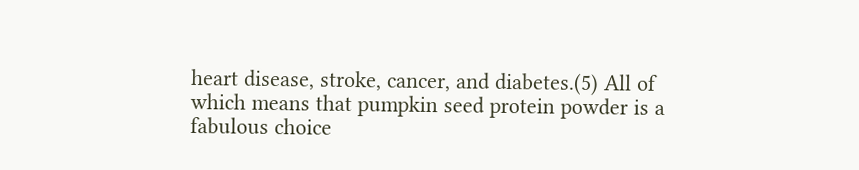heart disease, stroke, cancer, and diabetes.(5) All of which means that pumpkin seed protein powder is a fabulous choice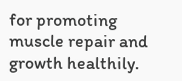for promoting muscle repair and growth healthily.